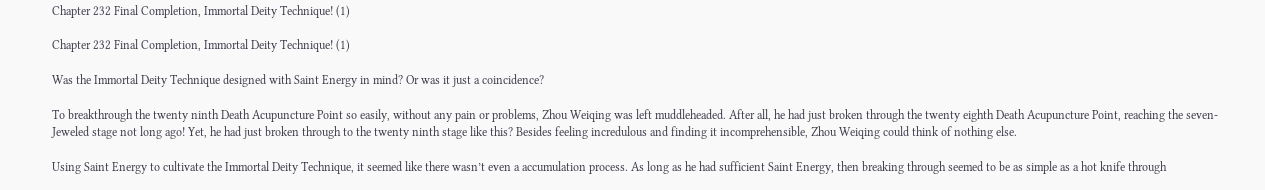Chapter 232 Final Completion, Immortal Deity Technique! (1)

Chapter 232 Final Completion, Immortal Deity Technique! (1)

Was the Immortal Deity Technique designed with Saint Energy in mind? Or was it just a coincidence?

To breakthrough the twenty ninth Death Acupuncture Point so easily, without any pain or problems, Zhou Weiqing was left muddleheaded. After all, he had just broken through the twenty eighth Death Acupuncture Point, reaching the seven-Jeweled stage not long ago! Yet, he had just broken through to the twenty ninth stage like this? Besides feeling incredulous and finding it incomprehensible, Zhou Weiqing could think of nothing else.

Using Saint Energy to cultivate the Immortal Deity Technique, it seemed like there wasn’t even a accumulation process. As long as he had sufficient Saint Energy, then breaking through seemed to be as simple as a hot knife through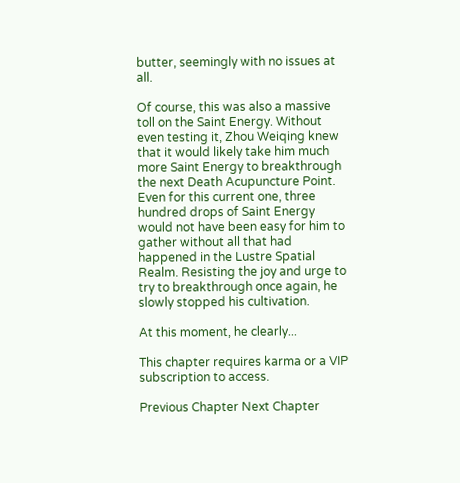butter, seemingly with no issues at all.

Of course, this was also a massive toll on the Saint Energy. Without even testing it, Zhou Weiqing knew that it would likely take him much more Saint Energy to breakthrough the next Death Acupuncture Point. Even for this current one, three hundred drops of Saint Energy would not have been easy for him to gather without all that had happened in the Lustre Spatial Realm. Resisting the joy and urge to try to breakthrough once again, he slowly stopped his cultivation.

At this moment, he clearly...

This chapter requires karma or a VIP subscription to access.

Previous Chapter Next Chapter